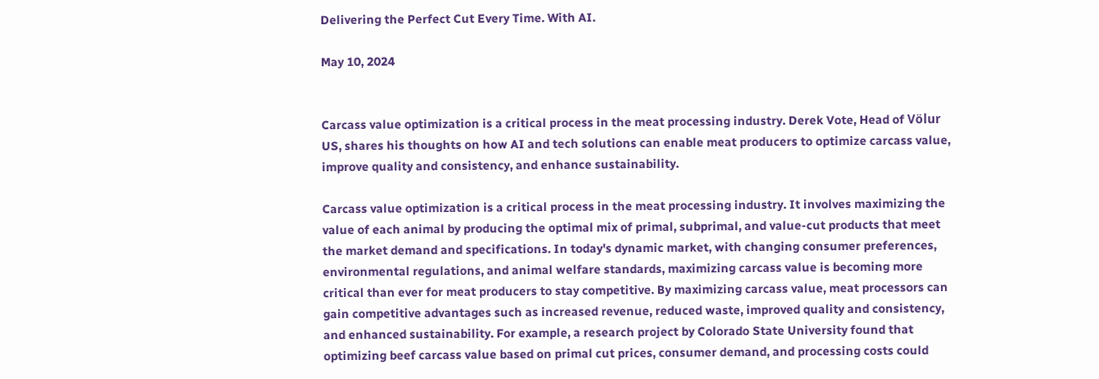Delivering the Perfect Cut Every Time. With AI.

May 10, 2024


Carcass value optimization is a critical process in the meat processing industry. Derek Vote, Head of Völur US, shares his thoughts on how AI and tech solutions can enable meat producers to optimize carcass value, improve quality and consistency, and enhance sustainability.

Carcass value optimization is a critical process in the meat processing industry. It involves maximizing the value of each animal by producing the optimal mix of primal, subprimal, and value-cut products that meet the market demand and specifications. In today's dynamic market, with changing consumer preferences, environmental regulations, and animal welfare standards, maximizing carcass value is becoming more critical than ever for meat producers to stay competitive. By maximizing carcass value, meat processors can gain competitive advantages such as increased revenue, reduced waste, improved quality and consistency, and enhanced sustainability. For example, a research project by Colorado State University found that optimizing beef carcass value based on primal cut prices, consumer demand, and processing costs could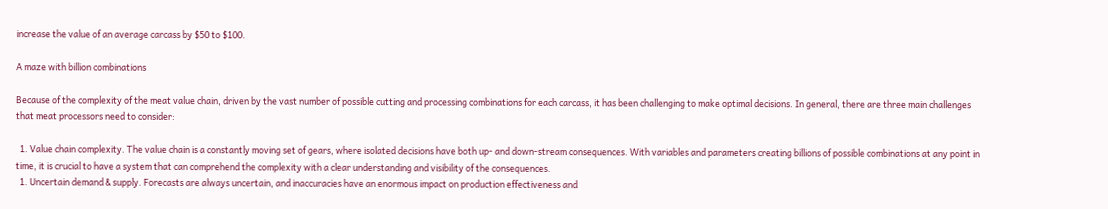increase the value of an average carcass by $50 to $100.

A maze with billion combinations

Because of the complexity of the meat value chain, driven by the vast number of possible cutting and processing combinations for each carcass, it has been challenging to make optimal decisions. In general, there are three main challenges that meat processors need to consider:

  1. Value chain complexity. The value chain is a constantly moving set of gears, where isolated decisions have both up- and down-stream consequences. With variables and parameters creating billions of possible combinations at any point in time, it is crucial to have a system that can comprehend the complexity with a clear understanding and visibility of the consequences.
  1. Uncertain demand & supply. Forecasts are always uncertain, and inaccuracies have an enormous impact on production effectiveness and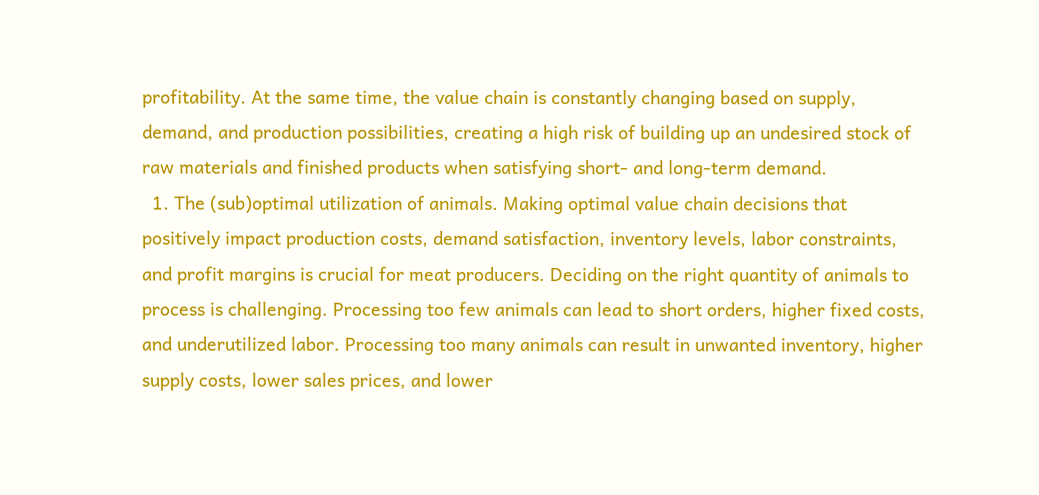profitability. At the same time, the value chain is constantly changing based on supply, demand, and production possibilities, creating a high risk of building up an undesired stock of raw materials and finished products when satisfying short- and long-term demand.
  1. The (sub)optimal utilization of animals. Making optimal value chain decisions that positively impact production costs, demand satisfaction, inventory levels, labor constraints, and profit margins is crucial for meat producers. Deciding on the right quantity of animals to process is challenging. Processing too few animals can lead to short orders, higher fixed costs, and underutilized labor. Processing too many animals can result in unwanted inventory, higher supply costs, lower sales prices, and lower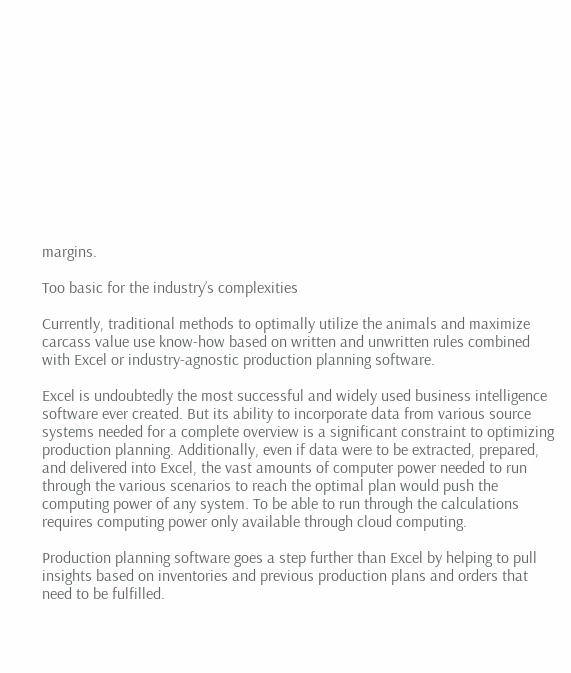margins.

Too basic for the industry’s complexities

Currently, traditional methods to optimally utilize the animals and maximize carcass value use know-how based on written and unwritten rules combined with Excel or industry-agnostic production planning software.

Excel is undoubtedly the most successful and widely used business intelligence software ever created. But its ability to incorporate data from various source systems needed for a complete overview is a significant constraint to optimizing production planning. Additionally, even if data were to be extracted, prepared, and delivered into Excel, the vast amounts of computer power needed to run through the various scenarios to reach the optimal plan would push the computing power of any system. To be able to run through the calculations requires computing power only available through cloud computing.

Production planning software goes a step further than Excel by helping to pull insights based on inventories and previous production plans and orders that need to be fulfilled.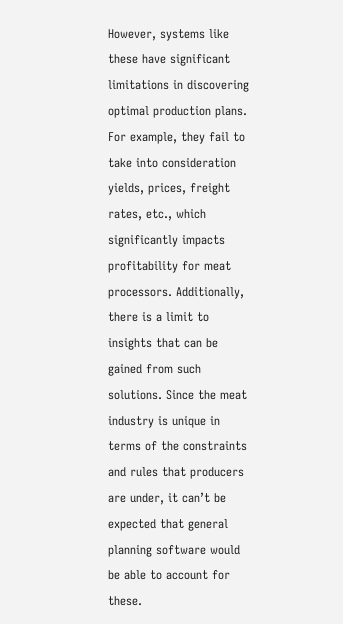However, systems like these have significant limitations in discovering optimal production plans. For example, they fail to take into consideration yields, prices, freight rates, etc., which significantly impacts profitability for meat processors. Additionally, there is a limit to insights that can be gained from such solutions. Since the meat industry is unique in terms of the constraints and rules that producers are under, it can’t be expected that general planning software would be able to account for these.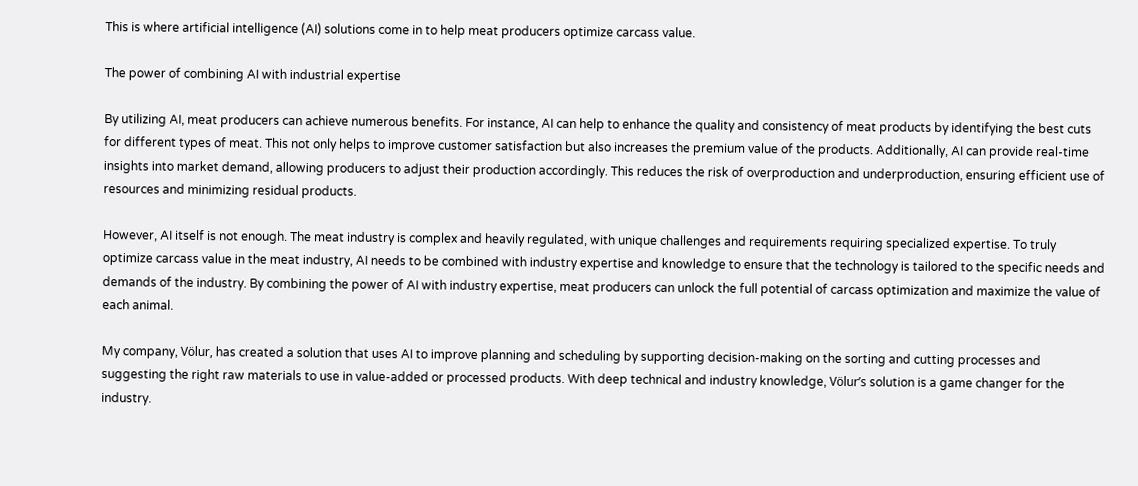This is where artificial intelligence (AI) solutions come in to help meat producers optimize carcass value.

The power of combining AI with industrial expertise

By utilizing AI, meat producers can achieve numerous benefits. For instance, AI can help to enhance the quality and consistency of meat products by identifying the best cuts for different types of meat. This not only helps to improve customer satisfaction but also increases the premium value of the products. Additionally, AI can provide real-time insights into market demand, allowing producers to adjust their production accordingly. This reduces the risk of overproduction and underproduction, ensuring efficient use of resources and minimizing residual products.

However, AI itself is not enough. The meat industry is complex and heavily regulated, with unique challenges and requirements requiring specialized expertise. To truly optimize carcass value in the meat industry, AI needs to be combined with industry expertise and knowledge to ensure that the technology is tailored to the specific needs and demands of the industry. By combining the power of AI with industry expertise, meat producers can unlock the full potential of carcass optimization and maximize the value of each animal.

My company, Völur, has created a solution that uses AI to improve planning and scheduling by supporting decision-making on the sorting and cutting processes and suggesting the right raw materials to use in value-added or processed products. With deep technical and industry knowledge, Völur’s solution is a game changer for the industry.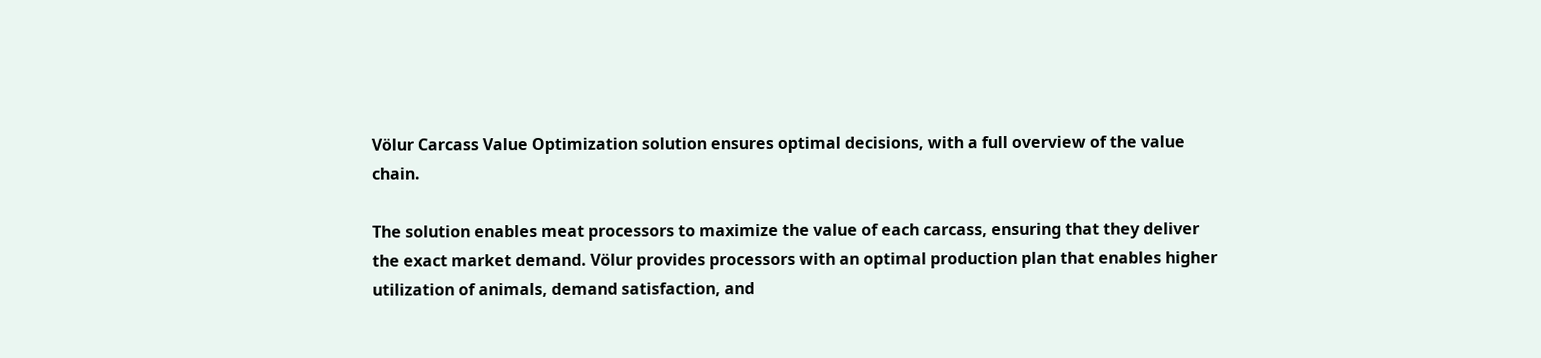Völur Carcass Value Optimization solution ensures optimal decisions, with a full overview of the value chain.

The solution enables meat processors to maximize the value of each carcass, ensuring that they deliver the exact market demand. Völur provides processors with an optimal production plan that enables higher utilization of animals, demand satisfaction, and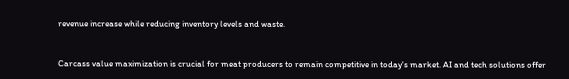revenue increase while reducing inventory levels and waste.


Carcass value maximization is crucial for meat producers to remain competitive in today's market. AI and tech solutions offer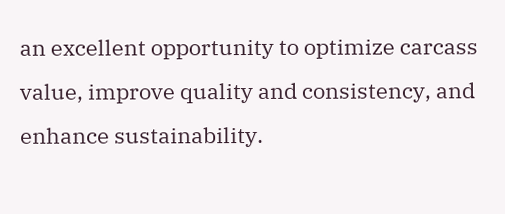an excellent opportunity to optimize carcass value, improve quality and consistency, and enhance sustainability.